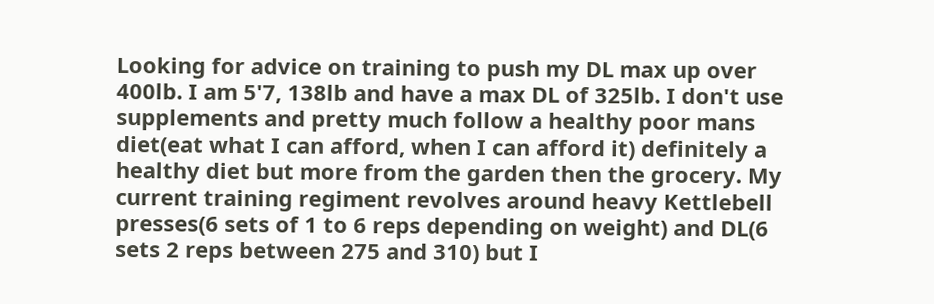Looking for advice on training to push my DL max up over 400lb. I am 5'7, 138lb and have a max DL of 325lb. I don't use supplements and pretty much follow a healthy poor mans diet(eat what I can afford, when I can afford it) definitely a healthy diet but more from the garden then the grocery. My current training regiment revolves around heavy Kettlebell presses(6 sets of 1 to 6 reps depending on weight) and DL(6 sets 2 reps between 275 and 310) but I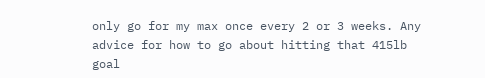only go for my max once every 2 or 3 weeks. Any advice for how to go about hitting that 415lb goal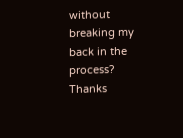without breaking my back in the process? Thanks